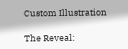Custom Illustration

The Reveal: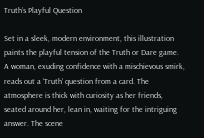Truth’s Playful Question

Set in a sleek, modern environment, this illustration paints the playful tension of the Truth or Dare game. A woman, exuding confidence with a mischievous smirk, reads out a ‘Truth’ question from a card. The atmosphere is thick with curiosity as her friends, seated around her, lean in, waiting for the intriguing answer. The scene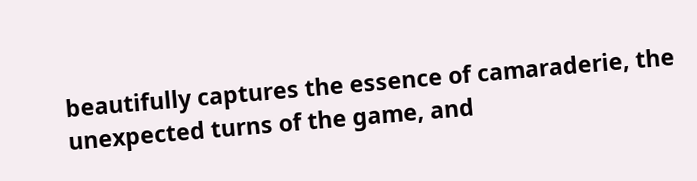beautifully captures the essence of camaraderie, the unexpected turns of the game, and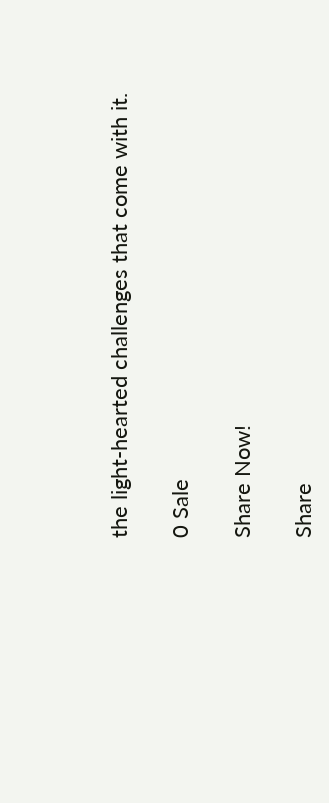the light-hearted challenges that come with it.

0 Sale

Share Now!

Share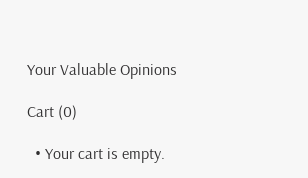Your Valuable Opinions

Cart (0)

  • Your cart is empty.